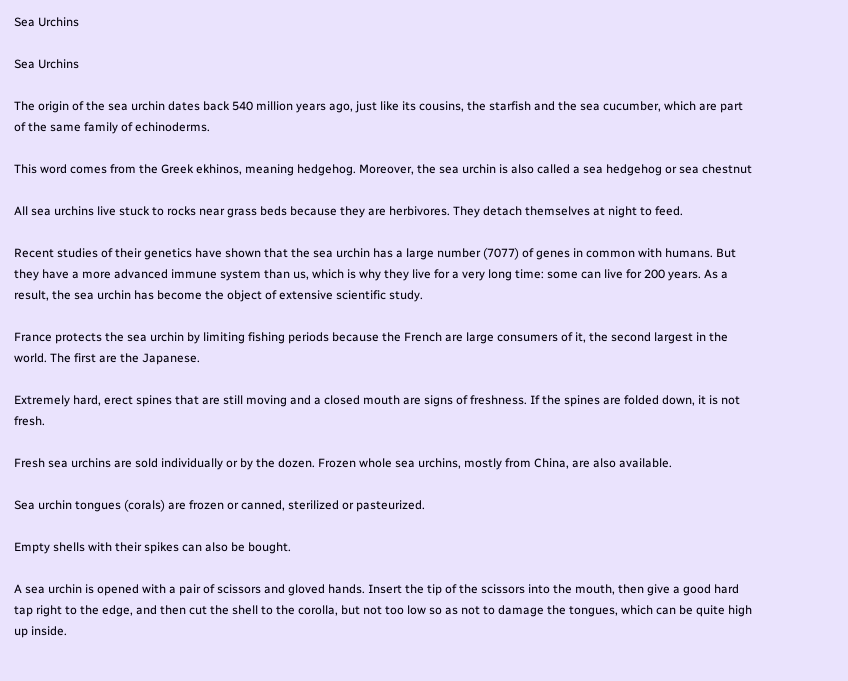Sea Urchins

Sea Urchins

The origin of the sea urchin dates back 540 million years ago, just like its cousins, the starfish and the sea cucumber, which are part of the same family of echinoderms.

This word comes from the Greek ekhinos, meaning hedgehog. Moreover, the sea urchin is also called a sea hedgehog or sea chestnut

All sea urchins live stuck to rocks near grass beds because they are herbivores. They detach themselves at night to feed.

Recent studies of their genetics have shown that the sea urchin has a large number (7077) of genes in common with humans. But they have a more advanced immune system than us, which is why they live for a very long time: some can live for 200 years. As a result, the sea urchin has become the object of extensive scientific study.

France protects the sea urchin by limiting fishing periods because the French are large consumers of it, the second largest in the world. The first are the Japanese.

Extremely hard, erect spines that are still moving and a closed mouth are signs of freshness. If the spines are folded down, it is not fresh.

Fresh sea urchins are sold individually or by the dozen. Frozen whole sea urchins, mostly from China, are also available.

Sea urchin tongues (corals) are frozen or canned, sterilized or pasteurized.

Empty shells with their spikes can also be bought.

A sea urchin is opened with a pair of scissors and gloved hands. Insert the tip of the scissors into the mouth, then give a good hard tap right to the edge, and then cut the shell to the corolla, but not too low so as not to damage the tongues, which can be quite high up inside.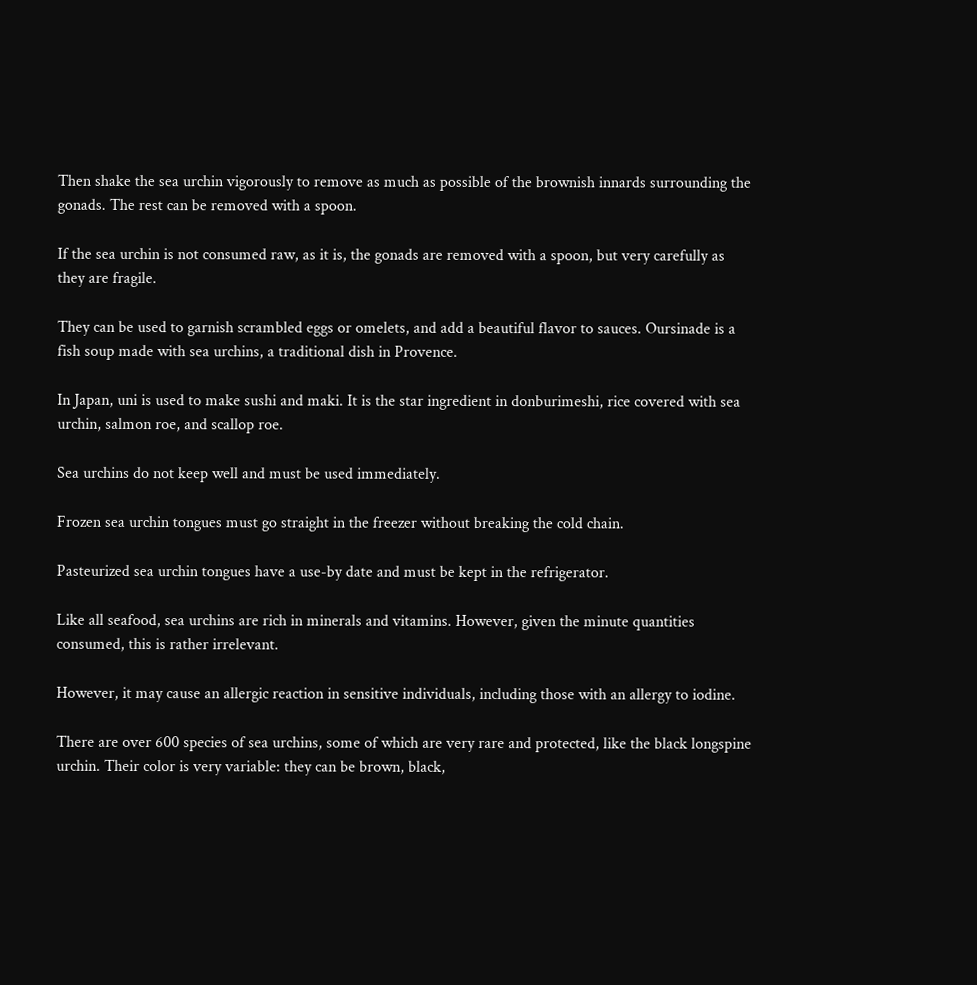Then shake the sea urchin vigorously to remove as much as possible of the brownish innards surrounding the gonads. The rest can be removed with a spoon.

If the sea urchin is not consumed raw, as it is, the gonads are removed with a spoon, but very carefully as they are fragile.

They can be used to garnish scrambled eggs or omelets, and add a beautiful flavor to sauces. Oursinade is a fish soup made with sea urchins, a traditional dish in Provence.

In Japan, uni is used to make sushi and maki. It is the star ingredient in donburimeshi, rice covered with sea urchin, salmon roe, and scallop roe.

Sea urchins do not keep well and must be used immediately.

Frozen sea urchin tongues must go straight in the freezer without breaking the cold chain.

Pasteurized sea urchin tongues have a use-by date and must be kept in the refrigerator.

Like all seafood, sea urchins are rich in minerals and vitamins. However, given the minute quantities consumed, this is rather irrelevant.

However, it may cause an allergic reaction in sensitive individuals, including those with an allergy to iodine.

There are over 600 species of sea urchins, some of which are very rare and protected, like the black longspine urchin. Their color is very variable: they can be brown, black,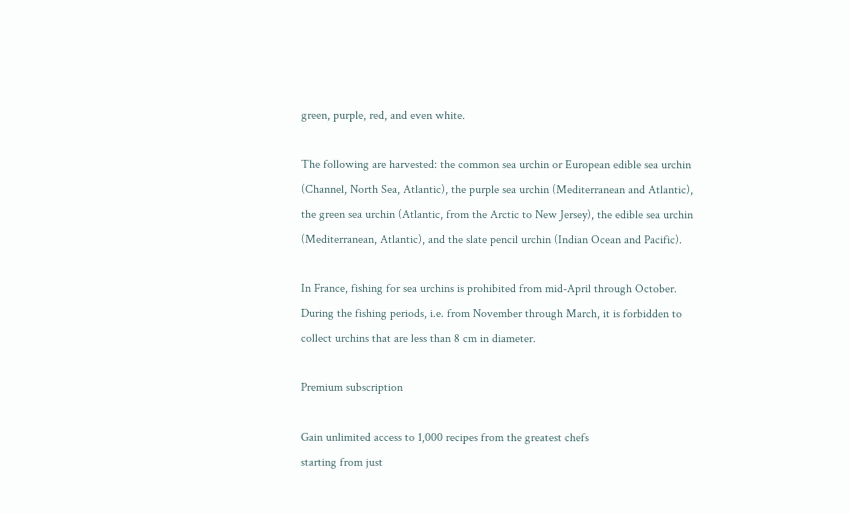green, purple, red, and even white.

The following are harvested: the common sea urchin or European edible sea urchin (Channel, North Sea, Atlantic), the purple sea urchin (Mediterranean and Atlantic), the green sea urchin (Atlantic, from the Arctic to New Jersey), the edible sea urchin (Mediterranean, Atlantic), and the slate pencil urchin (Indian Ocean and Pacific).

In France, fishing for sea urchins is prohibited from mid-April through October. During the fishing periods, i.e. from November through March, it is forbidden to collect urchins that are less than 8 cm in diameter.

Premium subscription

Gain unlimited access to 1,000 recipes from the greatest chefs
starting from just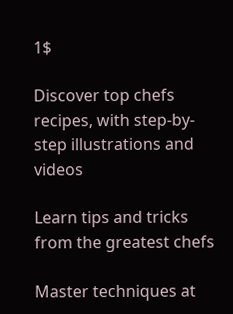1$

Discover top chefs recipes, with step-by-step illustrations and videos

Learn tips and tricks from the greatest chefs

Master techniques at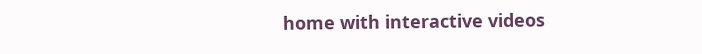home with interactive videos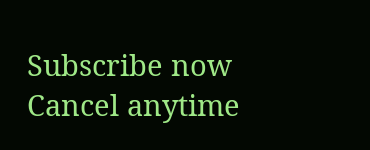Subscribe now
Cancel anytime